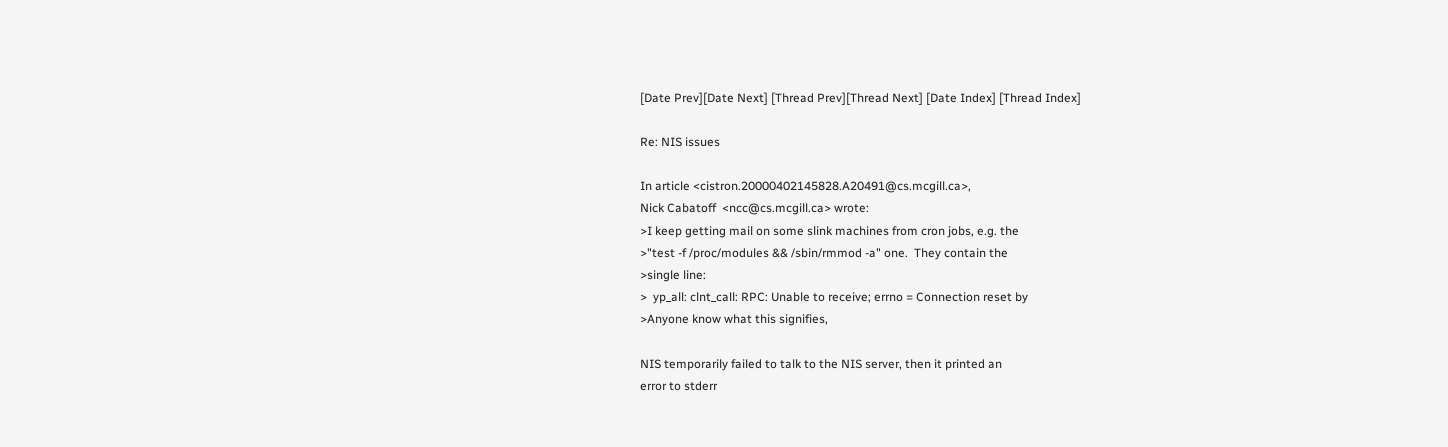[Date Prev][Date Next] [Thread Prev][Thread Next] [Date Index] [Thread Index]

Re: NIS issues

In article <cistron.20000402145828.A20491@cs.mcgill.ca>,
Nick Cabatoff  <ncc@cs.mcgill.ca> wrote:
>I keep getting mail on some slink machines from cron jobs, e.g. the
>"test -f /proc/modules && /sbin/rmmod -a" one.  They contain the
>single line:
>  yp_all: clnt_call: RPC: Unable to receive; errno = Connection reset by
>Anyone know what this signifies,

NIS temporarily failed to talk to the NIS server, then it printed an
error to stderr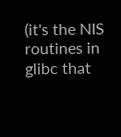(it's the NIS routines in glibc that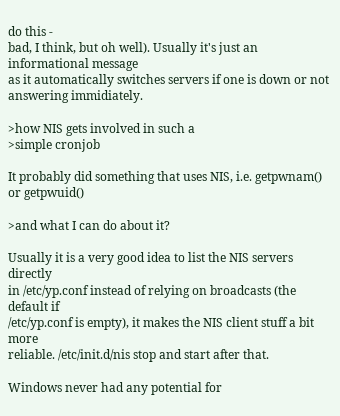do this -
bad, I think, but oh well). Usually it's just an informational message
as it automatically switches servers if one is down or not
answering immidiately.

>how NIS gets involved in such a
>simple cronjob

It probably did something that uses NIS, i.e. getpwnam() or getpwuid()

>and what I can do about it?

Usually it is a very good idea to list the NIS servers directly
in /etc/yp.conf instead of relying on broadcasts (the default if
/etc/yp.conf is empty), it makes the NIS client stuff a bit more
reliable. /etc/init.d/nis stop and start after that.

Windows never had any potential for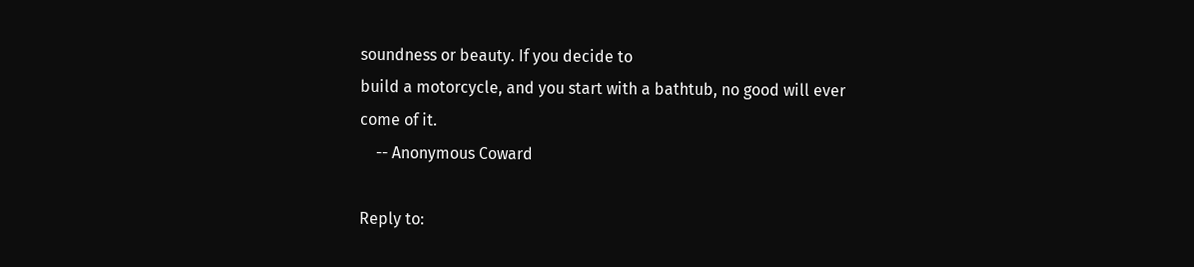soundness or beauty. If you decide to
build a motorcycle, and you start with a bathtub, no good will ever come of it.
    -- Anonymous Coward

Reply to: